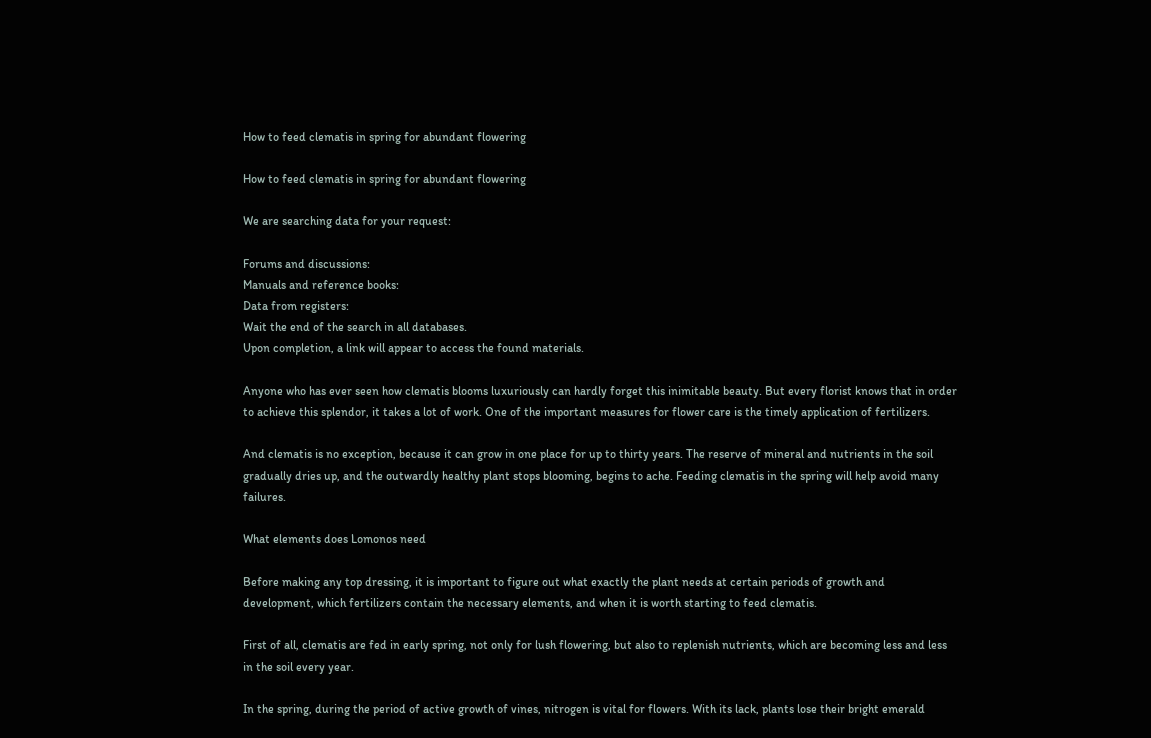How to feed clematis in spring for abundant flowering

How to feed clematis in spring for abundant flowering

We are searching data for your request:

Forums and discussions:
Manuals and reference books:
Data from registers:
Wait the end of the search in all databases.
Upon completion, a link will appear to access the found materials.

Anyone who has ever seen how clematis blooms luxuriously can hardly forget this inimitable beauty. But every florist knows that in order to achieve this splendor, it takes a lot of work. One of the important measures for flower care is the timely application of fertilizers.

And clematis is no exception, because it can grow in one place for up to thirty years. The reserve of mineral and nutrients in the soil gradually dries up, and the outwardly healthy plant stops blooming, begins to ache. Feeding clematis in the spring will help avoid many failures.

What elements does Lomonos need

Before making any top dressing, it is important to figure out what exactly the plant needs at certain periods of growth and development, which fertilizers contain the necessary elements, and when it is worth starting to feed clematis.

First of all, clematis are fed in early spring, not only for lush flowering, but also to replenish nutrients, which are becoming less and less in the soil every year.

In the spring, during the period of active growth of vines, nitrogen is vital for flowers. With its lack, plants lose their bright emerald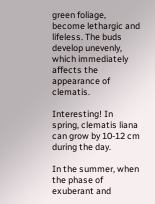green foliage, become lethargic and lifeless. The buds develop unevenly, which immediately affects the appearance of clematis.

Interesting! In spring, clematis liana can grow by 10-12 cm during the day.

In the summer, when the phase of exuberant and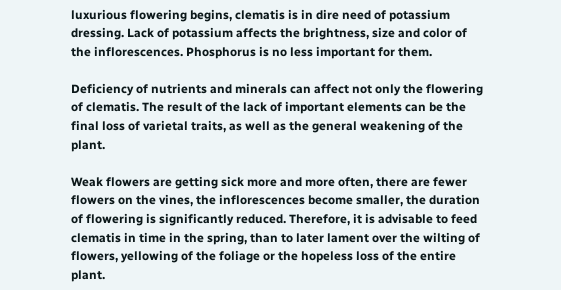luxurious flowering begins, clematis is in dire need of potassium dressing. Lack of potassium affects the brightness, size and color of the inflorescences. Phosphorus is no less important for them.

Deficiency of nutrients and minerals can affect not only the flowering of clematis. The result of the lack of important elements can be the final loss of varietal traits, as well as the general weakening of the plant.

Weak flowers are getting sick more and more often, there are fewer flowers on the vines, the inflorescences become smaller, the duration of flowering is significantly reduced. Therefore, it is advisable to feed clematis in time in the spring, than to later lament over the wilting of flowers, yellowing of the foliage or the hopeless loss of the entire plant.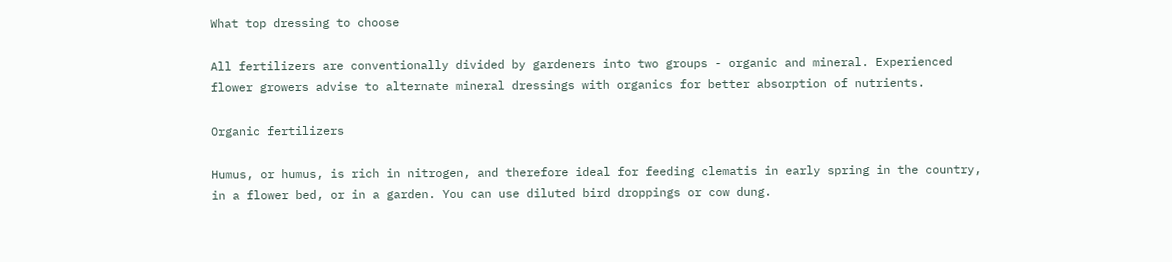What top dressing to choose

All fertilizers are conventionally divided by gardeners into two groups - organic and mineral. Experienced flower growers advise to alternate mineral dressings with organics for better absorption of nutrients.

Organic fertilizers

Humus, or humus, is rich in nitrogen, and therefore ideal for feeding clematis in early spring in the country, in a flower bed, or in a garden. You can use diluted bird droppings or cow dung.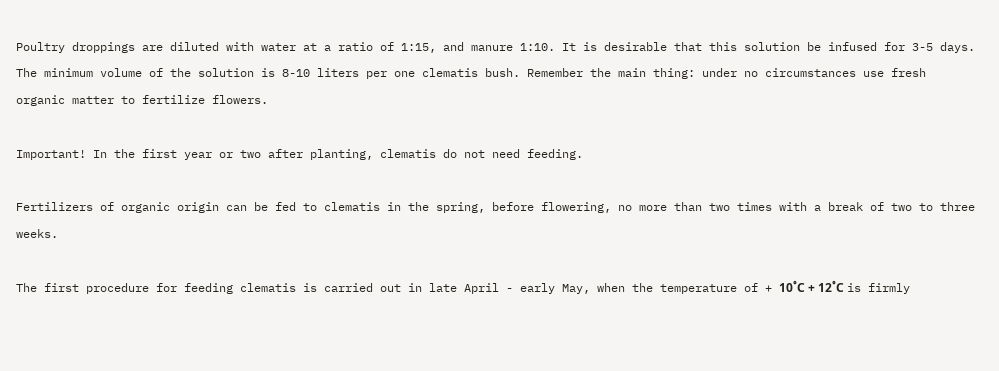Poultry droppings are diluted with water at a ratio of 1:15, and manure 1:10. It is desirable that this solution be infused for 3-5 days. The minimum volume of the solution is 8-10 liters per one clematis bush. Remember the main thing: under no circumstances use fresh organic matter to fertilize flowers.

Important! In the first year or two after planting, clematis do not need feeding.

Fertilizers of organic origin can be fed to clematis in the spring, before flowering, no more than two times with a break of two to three weeks.

The first procedure for feeding clematis is carried out in late April - early May, when the temperature of + 10˚С + 12˚С is firmly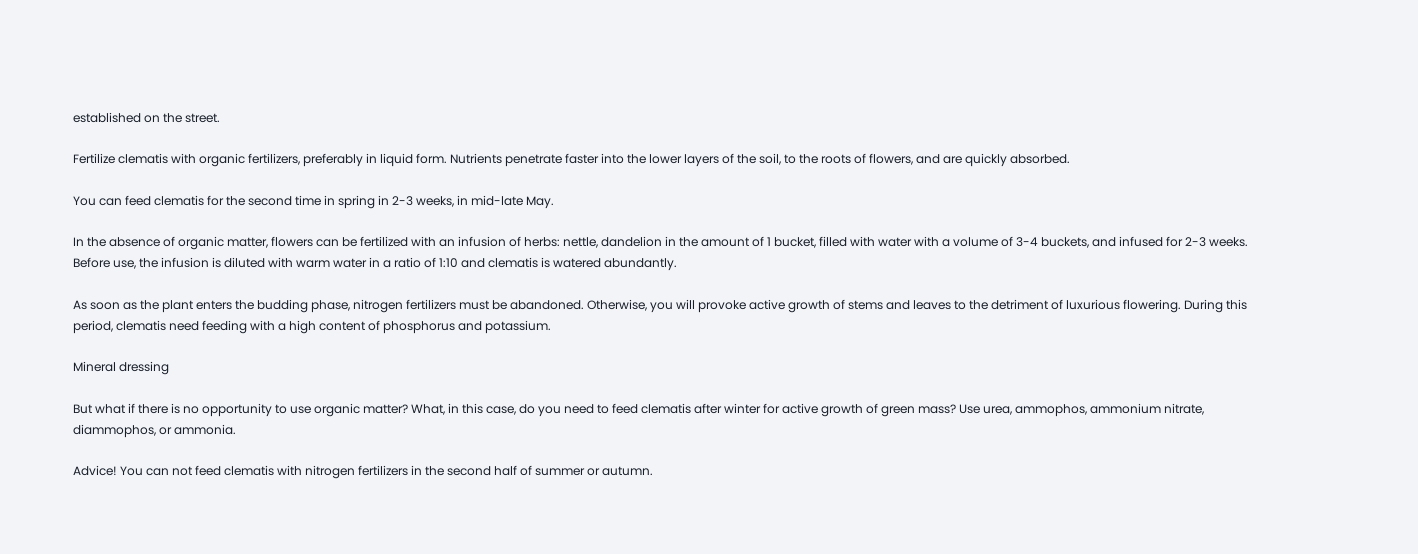established on the street.

Fertilize clematis with organic fertilizers, preferably in liquid form. Nutrients penetrate faster into the lower layers of the soil, to the roots of flowers, and are quickly absorbed.

You can feed clematis for the second time in spring in 2-3 weeks, in mid-late May.

In the absence of organic matter, flowers can be fertilized with an infusion of herbs: nettle, dandelion in the amount of 1 bucket, filled with water with a volume of 3-4 buckets, and infused for 2-3 weeks. Before use, the infusion is diluted with warm water in a ratio of 1:10 and clematis is watered abundantly.

As soon as the plant enters the budding phase, nitrogen fertilizers must be abandoned. Otherwise, you will provoke active growth of stems and leaves to the detriment of luxurious flowering. During this period, clematis need feeding with a high content of phosphorus and potassium.

Mineral dressing

But what if there is no opportunity to use organic matter? What, in this case, do you need to feed clematis after winter for active growth of green mass? Use urea, ammophos, ammonium nitrate, diammophos, or ammonia.

Advice! You can not feed clematis with nitrogen fertilizers in the second half of summer or autumn.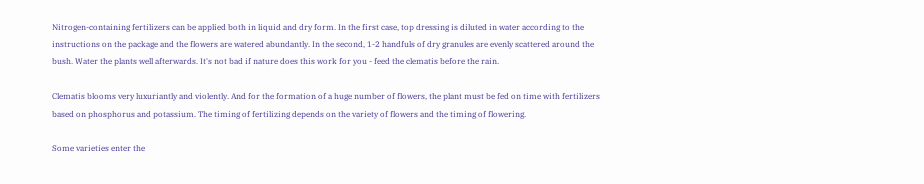Nitrogen-containing fertilizers can be applied both in liquid and dry form. In the first case, top dressing is diluted in water according to the instructions on the package and the flowers are watered abundantly. In the second, 1-2 handfuls of dry granules are evenly scattered around the bush. Water the plants well afterwards. It's not bad if nature does this work for you - feed the clematis before the rain.

Clematis blooms very luxuriantly and violently. And for the formation of a huge number of flowers, the plant must be fed on time with fertilizers based on phosphorus and potassium. The timing of fertilizing depends on the variety of flowers and the timing of flowering.

Some varieties enter the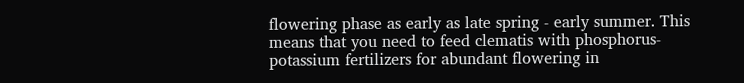flowering phase as early as late spring - early summer. This means that you need to feed clematis with phosphorus-potassium fertilizers for abundant flowering in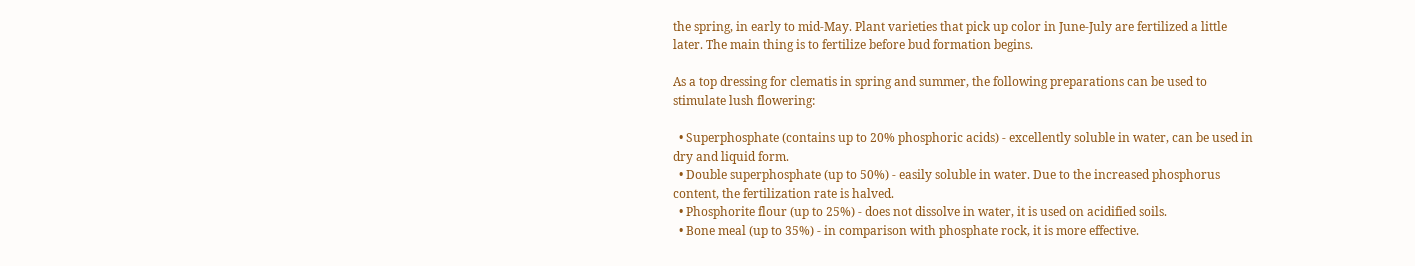the spring, in early to mid-May. Plant varieties that pick up color in June-July are fertilized a little later. The main thing is to fertilize before bud formation begins.

As a top dressing for clematis in spring and summer, the following preparations can be used to stimulate lush flowering:

  • Superphosphate (contains up to 20% phosphoric acids) - excellently soluble in water, can be used in dry and liquid form.
  • Double superphosphate (up to 50%) - easily soluble in water. Due to the increased phosphorus content, the fertilization rate is halved.
  • Phosphorite flour (up to 25%) - does not dissolve in water, it is used on acidified soils.
  • Bone meal (up to 35%) - in comparison with phosphate rock, it is more effective.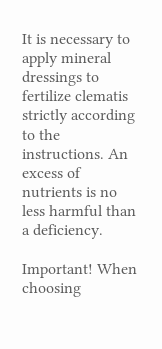It is necessary to apply mineral dressings to fertilize clematis strictly according to the instructions. An excess of nutrients is no less harmful than a deficiency.

Important! When choosing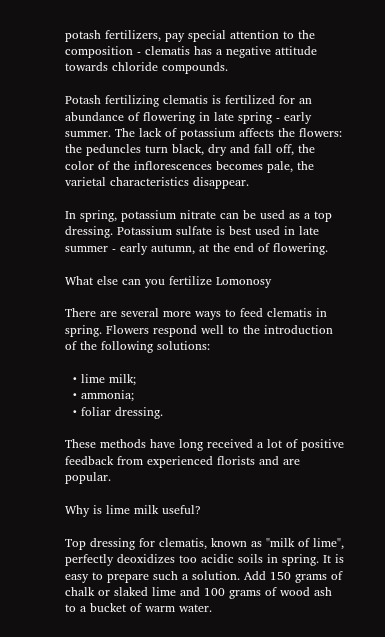potash fertilizers, pay special attention to the composition - clematis has a negative attitude towards chloride compounds.

Potash fertilizing clematis is fertilized for an abundance of flowering in late spring - early summer. The lack of potassium affects the flowers: the peduncles turn black, dry and fall off, the color of the inflorescences becomes pale, the varietal characteristics disappear.

In spring, potassium nitrate can be used as a top dressing. Potassium sulfate is best used in late summer - early autumn, at the end of flowering.

What else can you fertilize Lomonosy

There are several more ways to feed clematis in spring. Flowers respond well to the introduction of the following solutions:

  • lime milk;
  • ammonia;
  • foliar dressing.

These methods have long received a lot of positive feedback from experienced florists and are popular.

Why is lime milk useful?

Top dressing for clematis, known as "milk of lime", perfectly deoxidizes too acidic soils in spring. It is easy to prepare such a solution. Add 150 grams of chalk or slaked lime and 100 grams of wood ash to a bucket of warm water.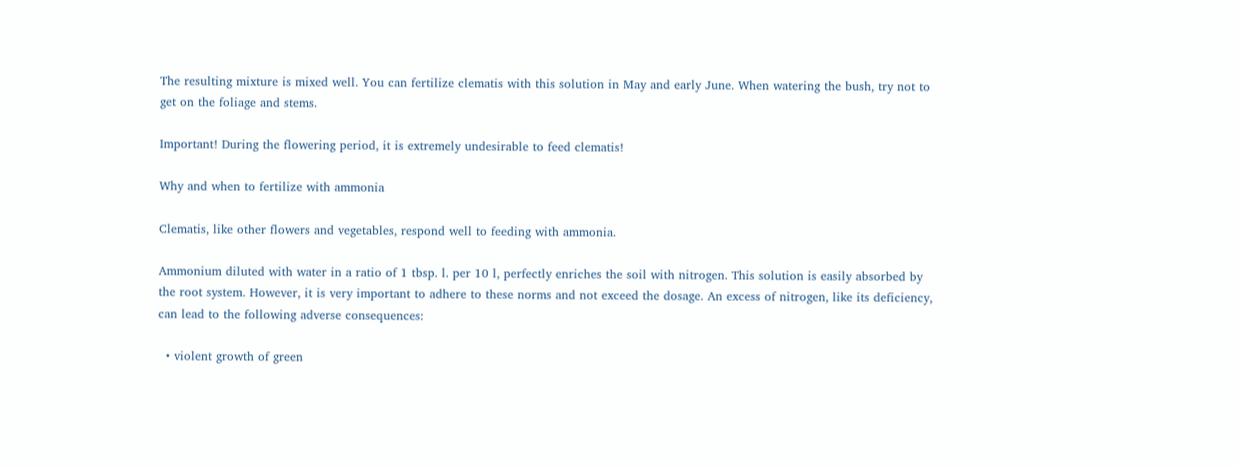The resulting mixture is mixed well. You can fertilize clematis with this solution in May and early June. When watering the bush, try not to get on the foliage and stems.

Important! During the flowering period, it is extremely undesirable to feed clematis!

Why and when to fertilize with ammonia

Clematis, like other flowers and vegetables, respond well to feeding with ammonia.

Ammonium diluted with water in a ratio of 1 tbsp. l. per 10 l, perfectly enriches the soil with nitrogen. This solution is easily absorbed by the root system. However, it is very important to adhere to these norms and not exceed the dosage. An excess of nitrogen, like its deficiency, can lead to the following adverse consequences:

  • violent growth of green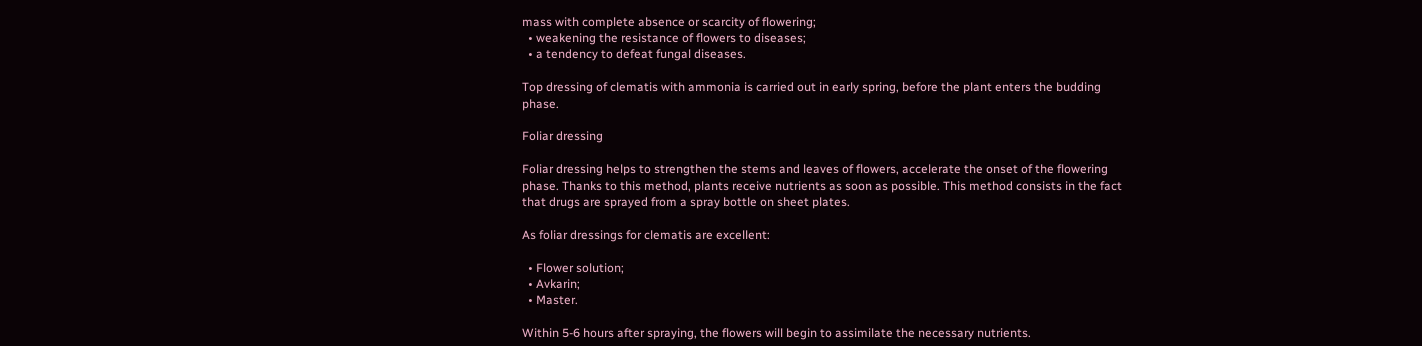mass with complete absence or scarcity of flowering;
  • weakening the resistance of flowers to diseases;
  • a tendency to defeat fungal diseases.

Top dressing of clematis with ammonia is carried out in early spring, before the plant enters the budding phase.

Foliar dressing

Foliar dressing helps to strengthen the stems and leaves of flowers, accelerate the onset of the flowering phase. Thanks to this method, plants receive nutrients as soon as possible. This method consists in the fact that drugs are sprayed from a spray bottle on sheet plates.

As foliar dressings for clematis are excellent:

  • Flower solution;
  • Avkarin;
  • Master.

Within 5-6 hours after spraying, the flowers will begin to assimilate the necessary nutrients.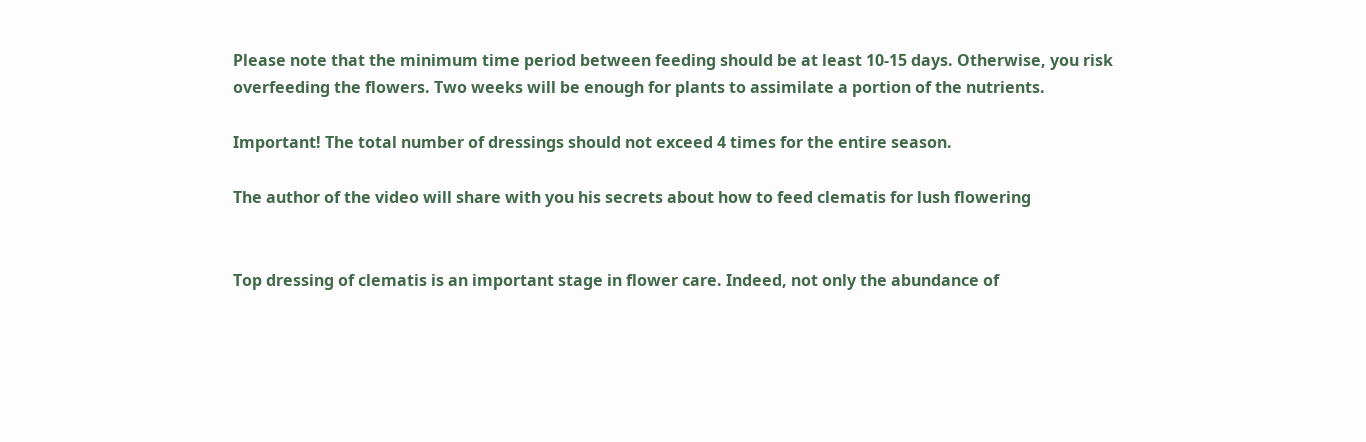Please note that the minimum time period between feeding should be at least 10-15 days. Otherwise, you risk overfeeding the flowers. Two weeks will be enough for plants to assimilate a portion of the nutrients.

Important! The total number of dressings should not exceed 4 times for the entire season.

The author of the video will share with you his secrets about how to feed clematis for lush flowering


Top dressing of clematis is an important stage in flower care. Indeed, not only the abundance of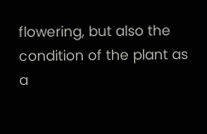flowering, but also the condition of the plant as a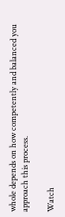whole depends on how competently and balanced you approach this process.

Watch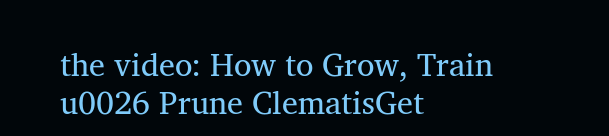the video: How to Grow, Train u0026 Prune ClematisGet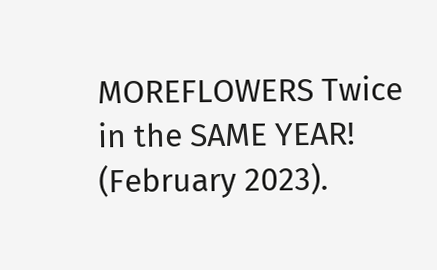MOREFLOWERS Twice in the SAME YEAR! (February 2023).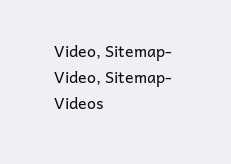Video, Sitemap-Video, Sitemap-Videos